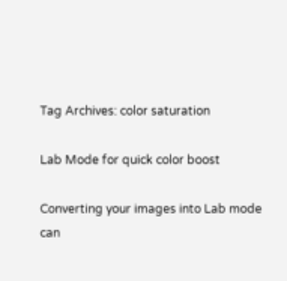Tag Archives: color saturation

Lab Mode for quick color boost

Converting your images into Lab mode can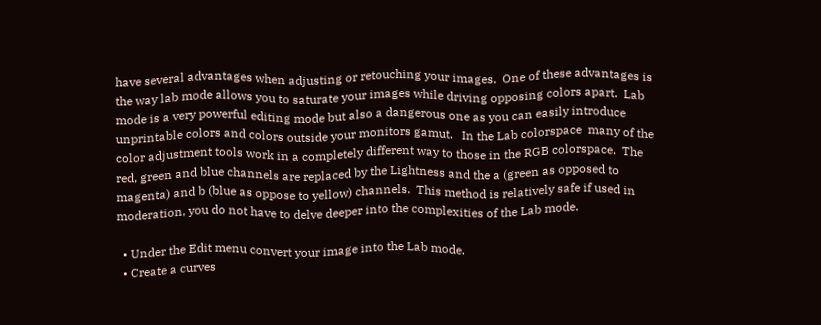have several advantages when adjusting or retouching your images.  One of these advantages is the way lab mode allows you to saturate your images while driving opposing colors apart.  Lab mode is a very powerful editing mode but also a dangerous one as you can easily introduce unprintable colors and colors outside your monitors gamut.   In the Lab colorspace  many of the color adjustment tools work in a completely different way to those in the RGB colorspace.  The red, green and blue channels are replaced by the Lightness and the a (green as opposed to magenta) and b (blue as oppose to yellow) channels.  This method is relatively safe if used in moderation, you do not have to delve deeper into the complexities of the Lab mode.

  • Under the Edit menu convert your image into the Lab mode.
  • Create a curves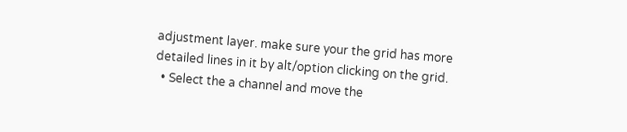adjustment layer. make sure your the grid has more detailed lines in it by alt/option clicking on the grid.
  • Select the a channel and move the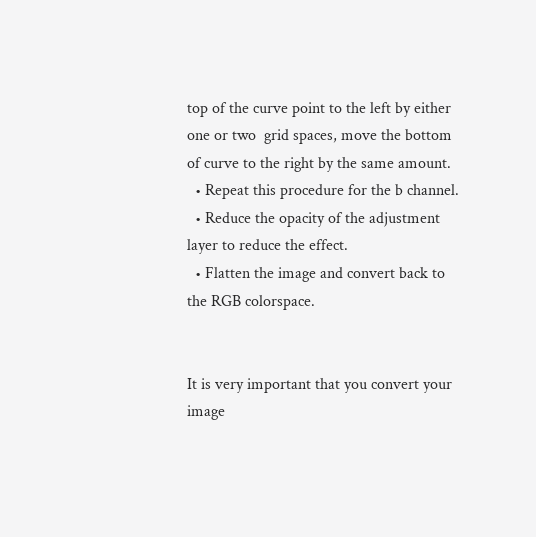top of the curve point to the left by either one or two  grid spaces, move the bottom of curve to the right by the same amount.
  • Repeat this procedure for the b channel.
  • Reduce the opacity of the adjustment layer to reduce the effect.
  • Flatten the image and convert back to the RGB colorspace.


It is very important that you convert your image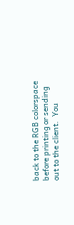back to the RGB colorspace before printing or sending out to the client.  You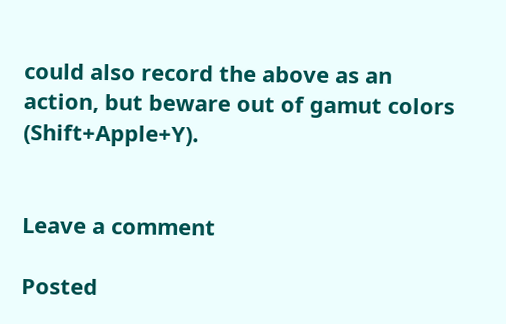could also record the above as an action, but beware out of gamut colors (Shift+Apple+Y).


Leave a comment

Posted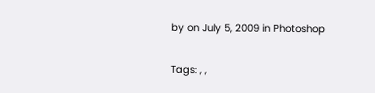by on July 5, 2009 in Photoshop


Tags: , ,